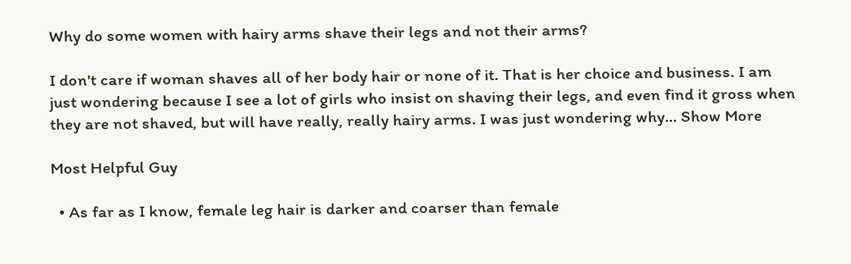Why do some women with hairy arms shave their legs and not their arms?

I don't care if woman shaves all of her body hair or none of it. That is her choice and business. I am just wondering because I see a lot of girls who insist on shaving their legs, and even find it gross when they are not shaved, but will have really, really hairy arms. I was just wondering why... Show More

Most Helpful Guy

  • As far as I know, female leg hair is darker and coarser than female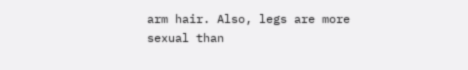arm hair. Also, legs are more sexual than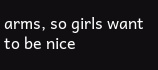arms, so girls want to be nice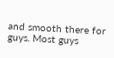and smooth there for guys. Most guys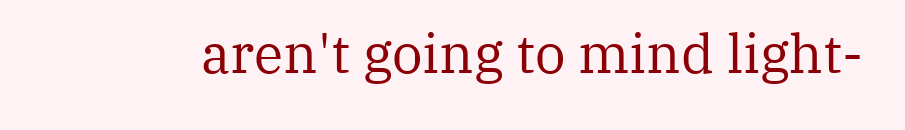aren't going to mind light-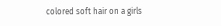colored soft hair on a girls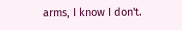arms, I know I don't.